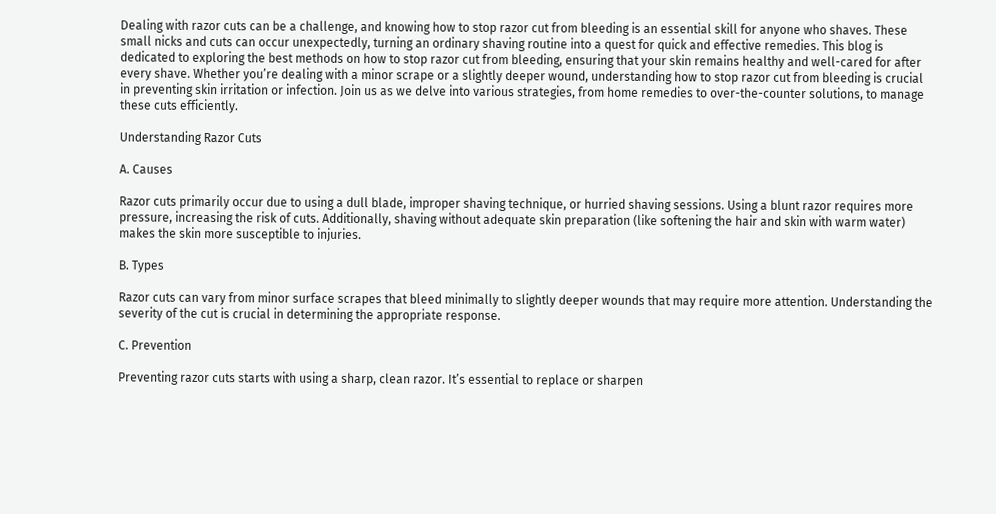Dealing with razor cuts can be a challenge, and knowing how to stop razor cut from bleeding is an essential skill for anyone who shaves. These small nicks and cuts can occur unexpectedly, turning an ordinary shaving routine into a quest for quick and effective remedies. This blog is dedicated to exploring the best methods on how to stop razor cut from bleeding, ensuring that your skin remains healthy and well-cared for after every shave. Whether you’re dealing with a minor scrape or a slightly deeper wound, understanding how to stop razor cut from bleeding is crucial in preventing skin irritation or infection. Join us as we delve into various strategies, from home remedies to over-the-counter solutions, to manage these cuts efficiently.

Understanding Razor Cuts

A. Causes

Razor cuts primarily occur due to using a dull blade, improper shaving technique, or hurried shaving sessions. Using a blunt razor requires more pressure, increasing the risk of cuts. Additionally, shaving without adequate skin preparation (like softening the hair and skin with warm water) makes the skin more susceptible to injuries.

B. Types

Razor cuts can vary from minor surface scrapes that bleed minimally to slightly deeper wounds that may require more attention. Understanding the severity of the cut is crucial in determining the appropriate response.

C. Prevention

Preventing razor cuts starts with using a sharp, clean razor. It’s essential to replace or sharpen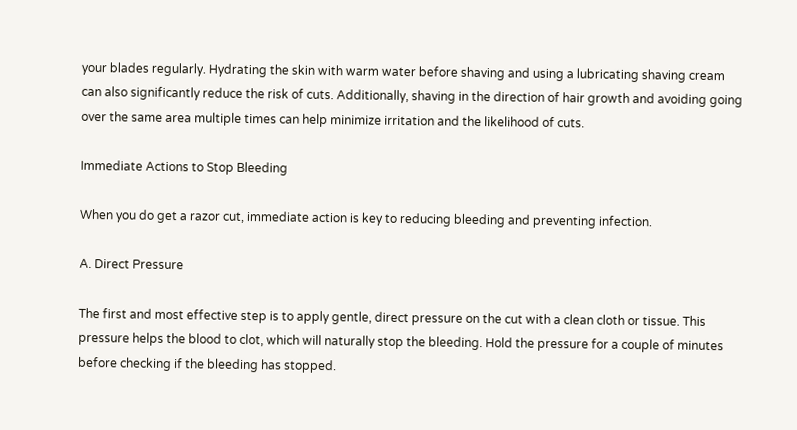your blades regularly. Hydrating the skin with warm water before shaving and using a lubricating shaving cream can also significantly reduce the risk of cuts. Additionally, shaving in the direction of hair growth and avoiding going over the same area multiple times can help minimize irritation and the likelihood of cuts.

Immediate Actions to Stop Bleeding

When you do get a razor cut, immediate action is key to reducing bleeding and preventing infection.

A. Direct Pressure

The first and most effective step is to apply gentle, direct pressure on the cut with a clean cloth or tissue. This pressure helps the blood to clot, which will naturally stop the bleeding. Hold the pressure for a couple of minutes before checking if the bleeding has stopped.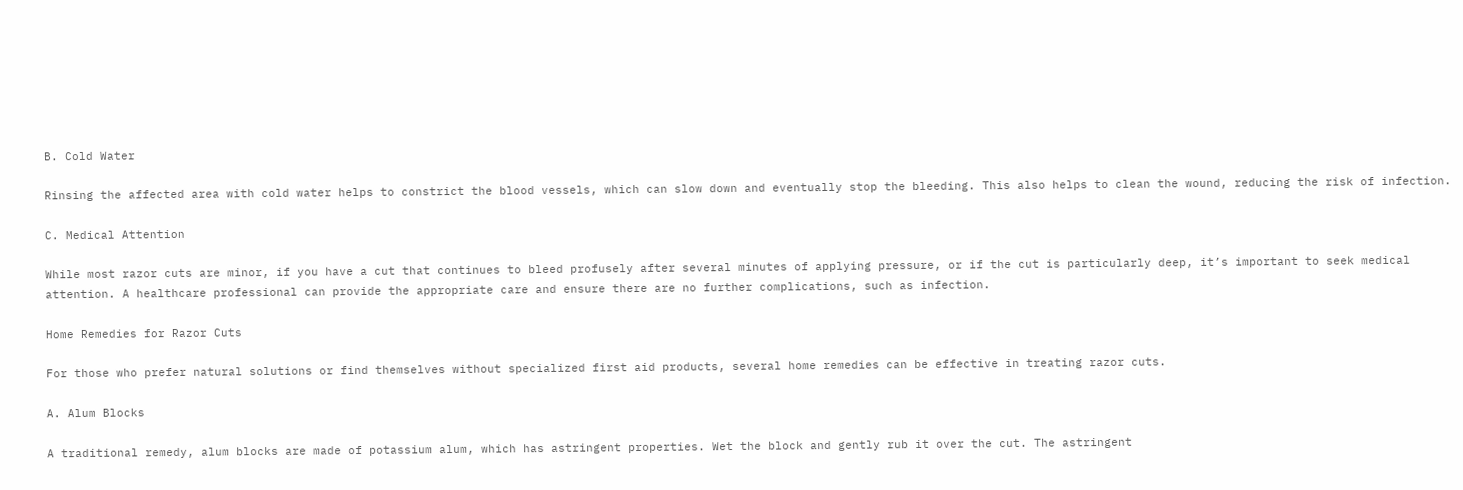B. Cold Water

Rinsing the affected area with cold water helps to constrict the blood vessels, which can slow down and eventually stop the bleeding. This also helps to clean the wound, reducing the risk of infection.

C. Medical Attention

While most razor cuts are minor, if you have a cut that continues to bleed profusely after several minutes of applying pressure, or if the cut is particularly deep, it’s important to seek medical attention. A healthcare professional can provide the appropriate care and ensure there are no further complications, such as infection.

Home Remedies for Razor Cuts

For those who prefer natural solutions or find themselves without specialized first aid products, several home remedies can be effective in treating razor cuts.

A. Alum Blocks

A traditional remedy, alum blocks are made of potassium alum, which has astringent properties. Wet the block and gently rub it over the cut. The astringent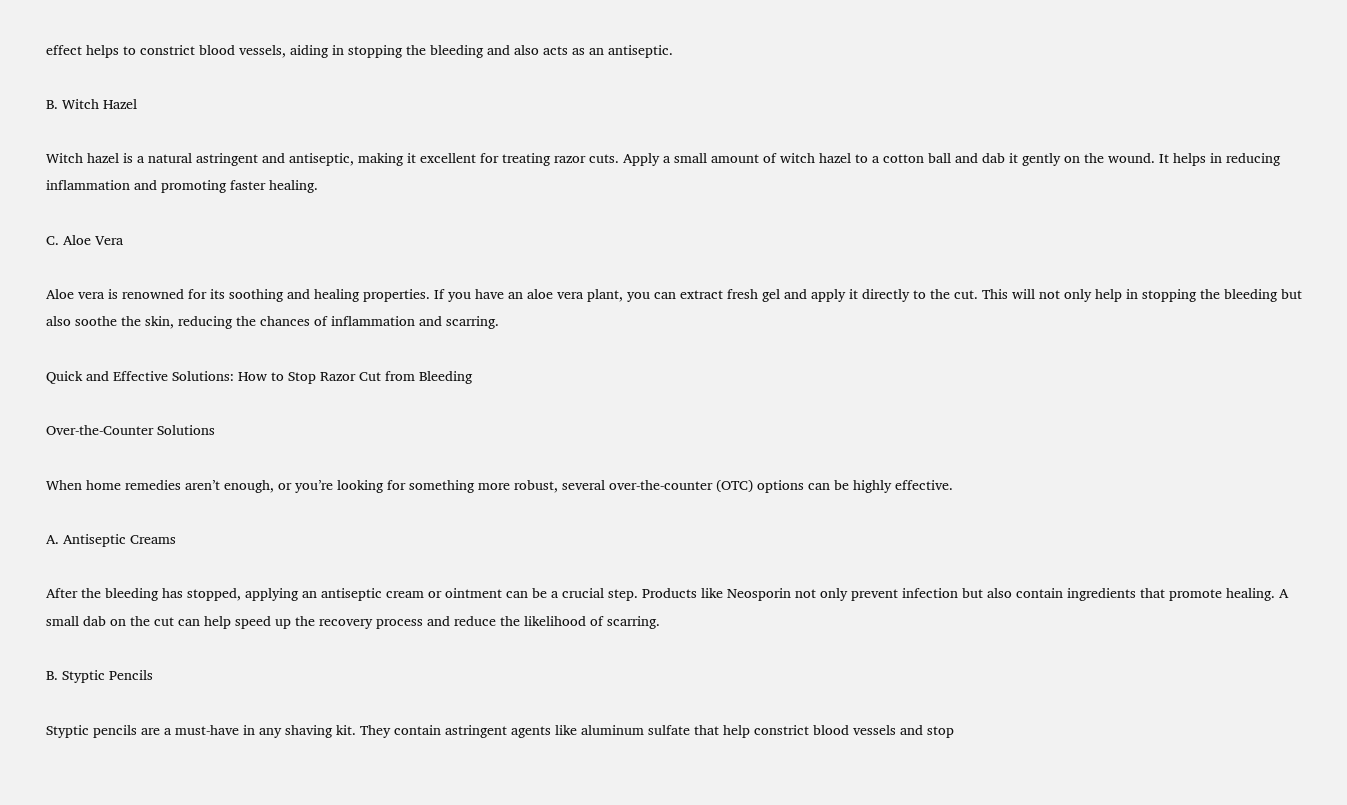effect helps to constrict blood vessels, aiding in stopping the bleeding and also acts as an antiseptic.

B. Witch Hazel

Witch hazel is a natural astringent and antiseptic, making it excellent for treating razor cuts. Apply a small amount of witch hazel to a cotton ball and dab it gently on the wound. It helps in reducing inflammation and promoting faster healing.

C. Aloe Vera

Aloe vera is renowned for its soothing and healing properties. If you have an aloe vera plant, you can extract fresh gel and apply it directly to the cut. This will not only help in stopping the bleeding but also soothe the skin, reducing the chances of inflammation and scarring.

Quick and Effective Solutions: How to Stop Razor Cut from Bleeding

Over-the-Counter Solutions

When home remedies aren’t enough, or you’re looking for something more robust, several over-the-counter (OTC) options can be highly effective.

A. Antiseptic Creams

After the bleeding has stopped, applying an antiseptic cream or ointment can be a crucial step. Products like Neosporin not only prevent infection but also contain ingredients that promote healing. A small dab on the cut can help speed up the recovery process and reduce the likelihood of scarring.

B. Styptic Pencils

Styptic pencils are a must-have in any shaving kit. They contain astringent agents like aluminum sulfate that help constrict blood vessels and stop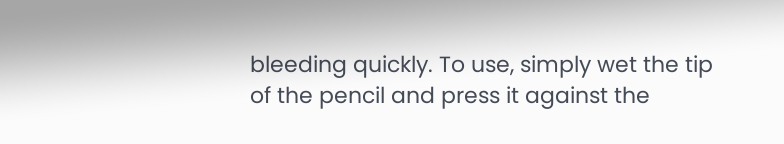bleeding quickly. To use, simply wet the tip of the pencil and press it against the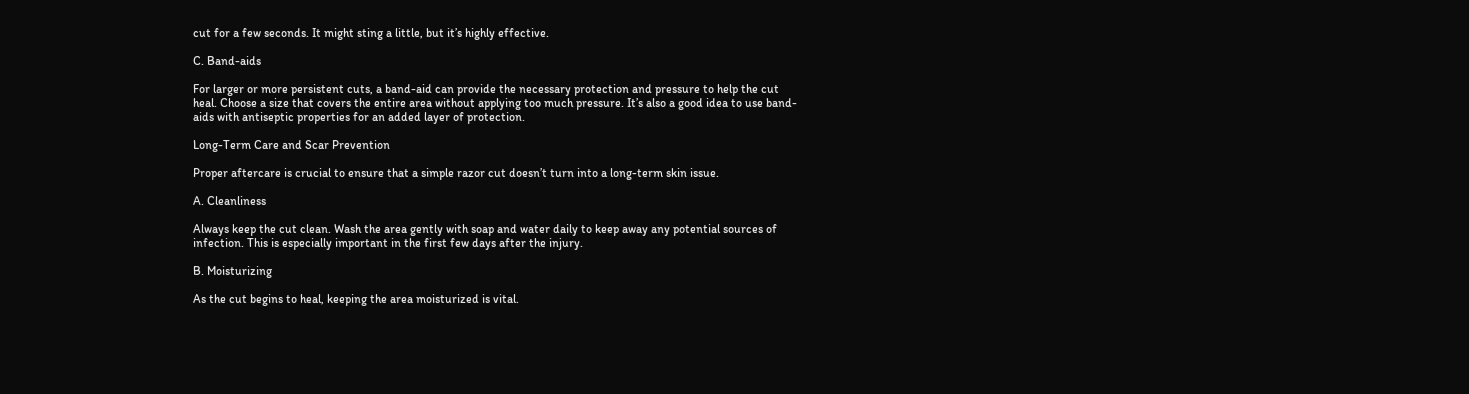cut for a few seconds. It might sting a little, but it’s highly effective.

C. Band-aids

For larger or more persistent cuts, a band-aid can provide the necessary protection and pressure to help the cut heal. Choose a size that covers the entire area without applying too much pressure. It’s also a good idea to use band-aids with antiseptic properties for an added layer of protection.

Long-Term Care and Scar Prevention

Proper aftercare is crucial to ensure that a simple razor cut doesn’t turn into a long-term skin issue.

A. Cleanliness

Always keep the cut clean. Wash the area gently with soap and water daily to keep away any potential sources of infection. This is especially important in the first few days after the injury.

B. Moisturizing

As the cut begins to heal, keeping the area moisturized is vital.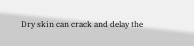Dry skin can crack and delay the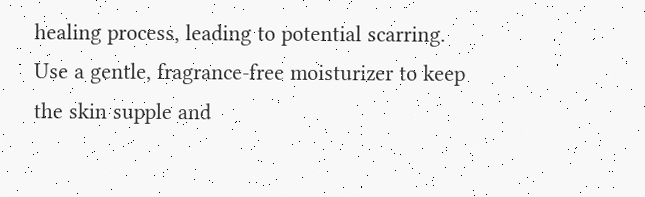healing process, leading to potential scarring. Use a gentle, fragrance-free moisturizer to keep the skin supple and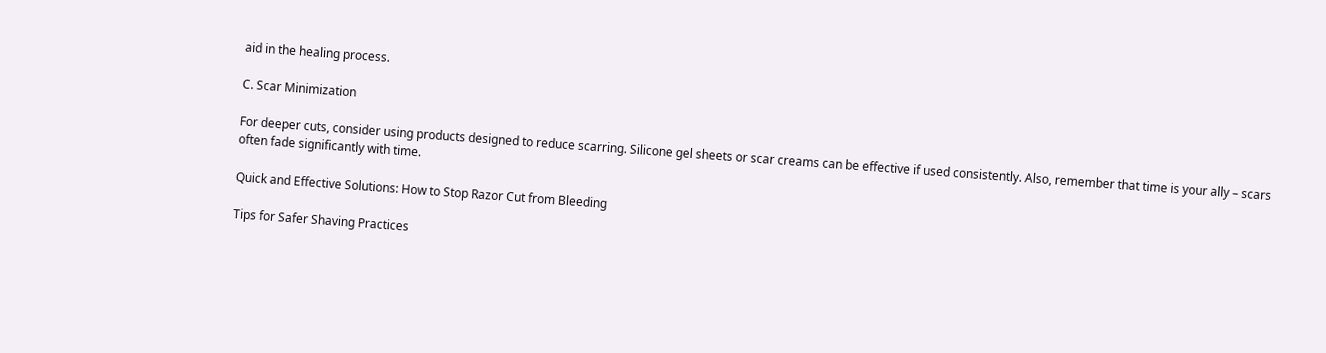aid in the healing process.

C. Scar Minimization

For deeper cuts, consider using products designed to reduce scarring. Silicone gel sheets or scar creams can be effective if used consistently. Also, remember that time is your ally – scars often fade significantly with time.

Quick and Effective Solutions: How to Stop Razor Cut from Bleeding

Tips for Safer Shaving Practices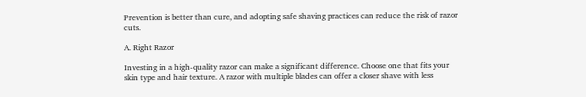Prevention is better than cure, and adopting safe shaving practices can reduce the risk of razor cuts.

A. Right Razor

Investing in a high-quality razor can make a significant difference. Choose one that fits your skin type and hair texture. A razor with multiple blades can offer a closer shave with less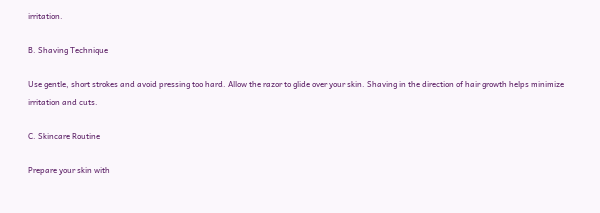irritation.

B. Shaving Technique

Use gentle, short strokes and avoid pressing too hard. Allow the razor to glide over your skin. Shaving in the direction of hair growth helps minimize irritation and cuts.

C. Skincare Routine

Prepare your skin with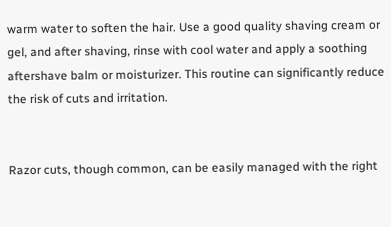warm water to soften the hair. Use a good quality shaving cream or gel, and after shaving, rinse with cool water and apply a soothing aftershave balm or moisturizer. This routine can significantly reduce the risk of cuts and irritation.


Razor cuts, though common, can be easily managed with the right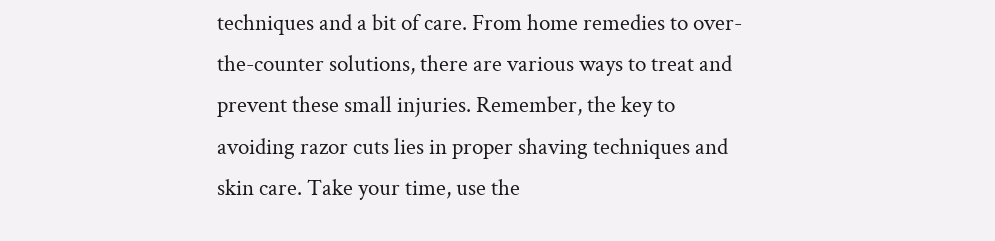techniques and a bit of care. From home remedies to over-the-counter solutions, there are various ways to treat and prevent these small injuries. Remember, the key to avoiding razor cuts lies in proper shaving techniques and skin care. Take your time, use the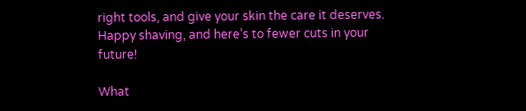right tools, and give your skin the care it deserves. Happy shaving, and here’s to fewer cuts in your future!

What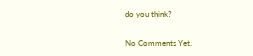do you think?

No Comments Yet.